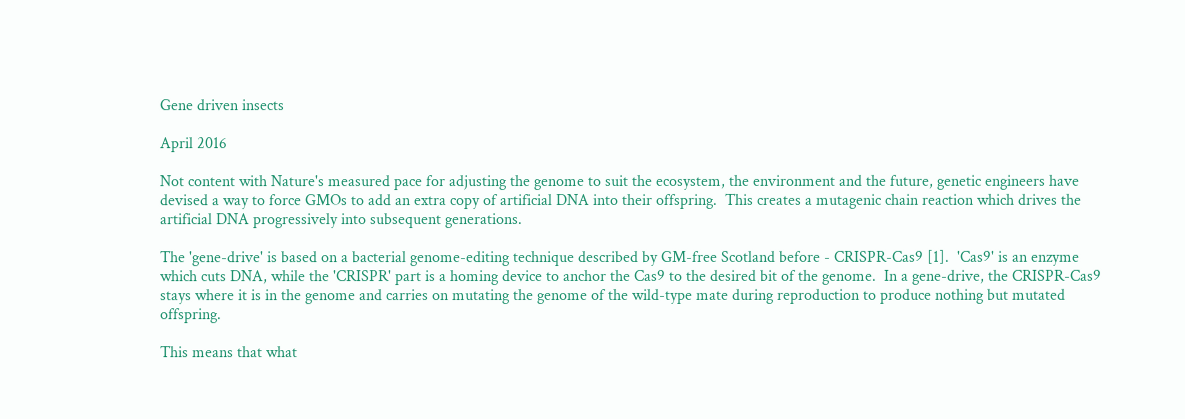Gene driven insects

April 2016

Not content with Nature's measured pace for adjusting the genome to suit the ecosystem, the environment and the future, genetic engineers have devised a way to force GMOs to add an extra copy of artificial DNA into their offspring.  This creates a mutagenic chain reaction which drives the artificial DNA progressively into subsequent generations.

The 'gene-drive' is based on a bacterial genome-editing technique described by GM-free Scotland before - CRISPR-Cas9 [1].  'Cas9' is an enzyme which cuts DNA, while the 'CRISPR' part is a homing device to anchor the Cas9 to the desired bit of the genome.  In a gene-drive, the CRISPR-Cas9 stays where it is in the genome and carries on mutating the genome of the wild-type mate during reproduction to produce nothing but mutated offspring.

This means that what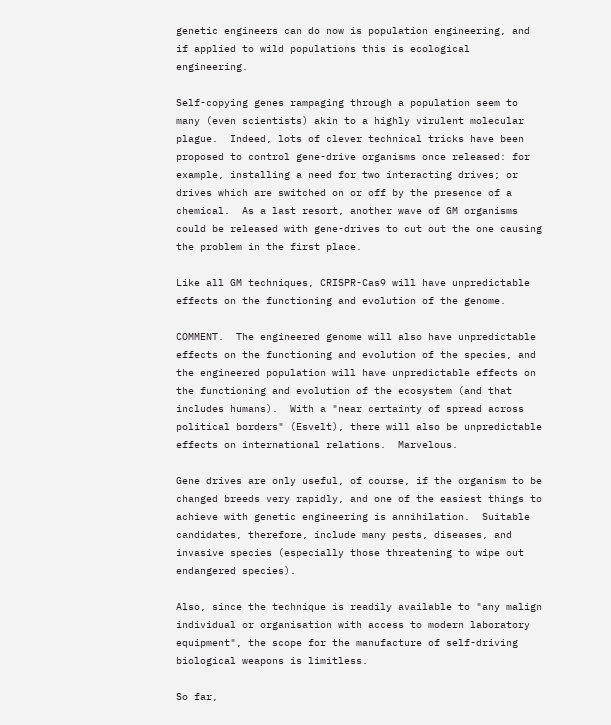genetic engineers can do now is population engineering, and if applied to wild populations this is ecological engineering.

Self-copying genes rampaging through a population seem to many (even scientists) akin to a highly virulent molecular plague.  Indeed, lots of clever technical tricks have been proposed to control gene-drive organisms once released: for example, installing a need for two interacting drives; or drives which are switched on or off by the presence of a chemical.  As a last resort, another wave of GM organisms could be released with gene-drives to cut out the one causing the problem in the first place.

Like all GM techniques, CRISPR-Cas9 will have unpredictable effects on the functioning and evolution of the genome.

COMMENT.  The engineered genome will also have unpredictable effects on the functioning and evolution of the species, and the engineered population will have unpredictable effects on the functioning and evolution of the ecosystem (and that includes humans).  With a "near certainty of spread across political borders" (Esvelt), there will also be unpredictable effects on international relations.  Marvelous.

Gene drives are only useful, of course, if the organism to be changed breeds very rapidly, and one of the easiest things to achieve with genetic engineering is annihilation.  Suitable candidates, therefore, include many pests, diseases, and invasive species (especially those threatening to wipe out endangered species).

Also, since the technique is readily available to "any malign individual or organisation with access to modern laboratory equipment", the scope for the manufacture of self-driving biological weapons is limitless.

So far,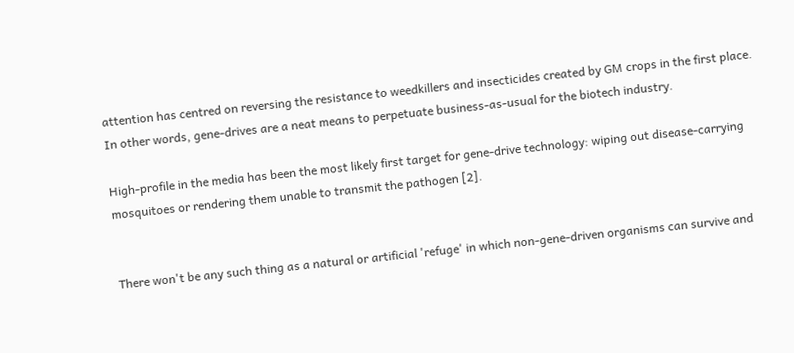attention has centred on reversing the resistance to weedkillers and insecticides created by GM crops in the first place.  In other words, gene-drives are a neat means to perpetuate business-as-usual for the biotech industry.

High-profile in the media has been the most likely first target for gene-drive technology: wiping out disease-carrying mosquitoes or rendering them unable to transmit the pathogen [2].


There won't be any such thing as a natural or artificial 'refuge' in which non-gene-driven organisms can survive and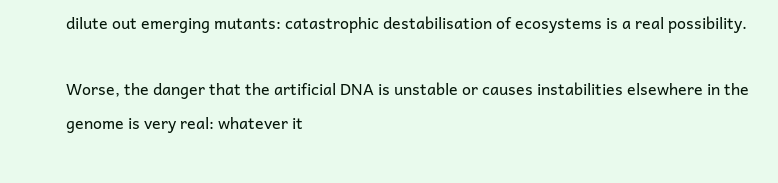dilute out emerging mutants: catastrophic destabilisation of ecosystems is a real possibility.

Worse, the danger that the artificial DNA is unstable or causes instabilities elsewhere in the genome is very real: whatever it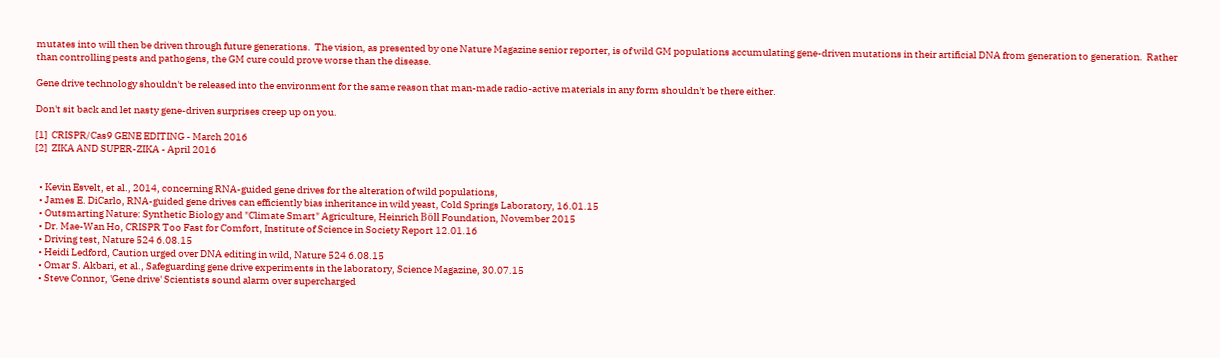mutates into will then be driven through future generations.  The vision, as presented by one Nature Magazine senior reporter, is of wild GM populations accumulating gene-driven mutations in their artificial DNA from generation to generation.  Rather than controlling pests and pathogens, the GM cure could prove worse than the disease.

Gene drive technology shouldn't be released into the environment for the same reason that man-made radio-active materials in any form shouldn't be there either.

Don't sit back and let nasty gene-driven surprises creep up on you.

[1]  CRISPR/Cas9 GENE EDITING - March 2016
[2]  ZIKA AND SUPER-ZIKA - April 2016


  • Kevin Esvelt, et al., 2014, concerning RNA-guided gene drives for the alteration of wild populations,
  • James E. DiCarlo, RNA-guided gene drives can efficiently bias inheritance in wild yeast, Cold Springs Laboratory, 16.01.15
  • Outsmarting Nature: Synthetic Biology and "Climate Smart" Agriculture, Heinrich Böll Foundation, November 2015
  • Dr. Mae-Wan Ho, CRISPR Too Fast for Comfort, Institute of Science in Society Report 12.01.16
  • Driving test, Nature 524 6.08.15
  • Heidi Ledford, Caution urged over DNA editing in wild, Nature 524 6.08.15
  • Omar S. Akbari, et al., Safeguarding gene drive experiments in the laboratory, Science Magazine, 30.07.15
  • Steve Connor, 'Gene drive' Scientists sound alarm over supercharged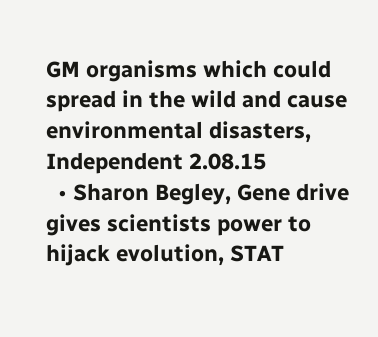GM organisms which could spread in the wild and cause environmental disasters, Independent 2.08.15
  • Sharon Begley, Gene drive gives scientists power to hijack evolution, STAT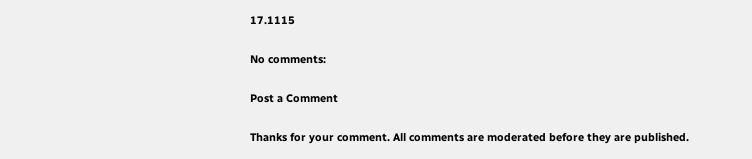17.1115

No comments:

Post a Comment

Thanks for your comment. All comments are moderated before they are published.